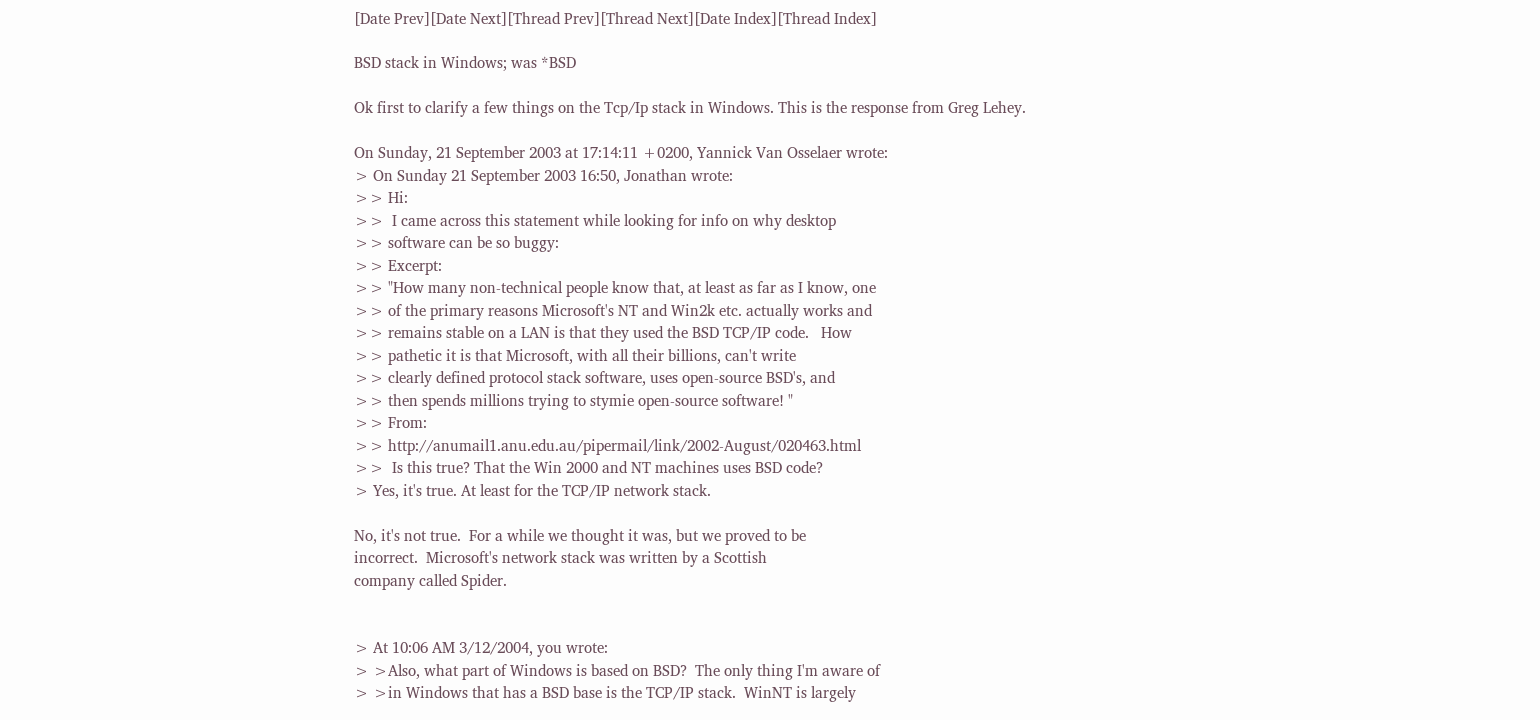[Date Prev][Date Next][Thread Prev][Thread Next][Date Index][Thread Index]

BSD stack in Windows; was *BSD

Ok first to clarify a few things on the Tcp/Ip stack in Windows. This is the response from Greg Lehey.

On Sunday, 21 September 2003 at 17:14:11 +0200, Yannick Van Osselaer wrote:
> On Sunday 21 September 2003 16:50, Jonathan wrote:
>> Hi:
>>  I came across this statement while looking for info on why desktop
>> software can be so buggy:
>> Excerpt:
>> "How many non-technical people know that, at least as far as I know, one
>> of the primary reasons Microsoft's NT and Win2k etc. actually works and
>> remains stable on a LAN is that they used the BSD TCP/IP code.   How
>> pathetic it is that Microsoft, with all their billions, can't write
>> clearly defined protocol stack software, uses open-source BSD's, and
>> then spends millions trying to stymie open-source software! "
>> From:
>> http://anumail1.anu.edu.au/pipermail/link/2002-August/020463.html
>>  Is this true? That the Win 2000 and NT machines uses BSD code?
> Yes, it's true. At least for the TCP/IP network stack.

No, it's not true.  For a while we thought it was, but we proved to be
incorrect.  Microsoft's network stack was written by a Scottish
company called Spider.


> At 10:06 AM 3/12/2004, you wrote:
> >Also, what part of Windows is based on BSD?  The only thing I'm aware of
> >in Windows that has a BSD base is the TCP/IP stack.  WinNT is largely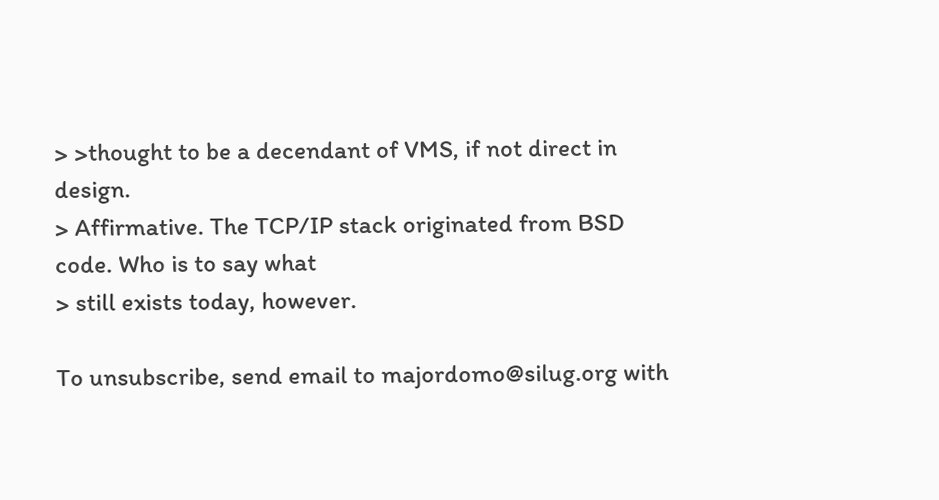> >thought to be a decendant of VMS, if not direct in design.
> Affirmative. The TCP/IP stack originated from BSD code. Who is to say what
> still exists today, however.

To unsubscribe, send email to majordomo@silug.org with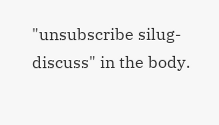"unsubscribe silug-discuss" in the body.